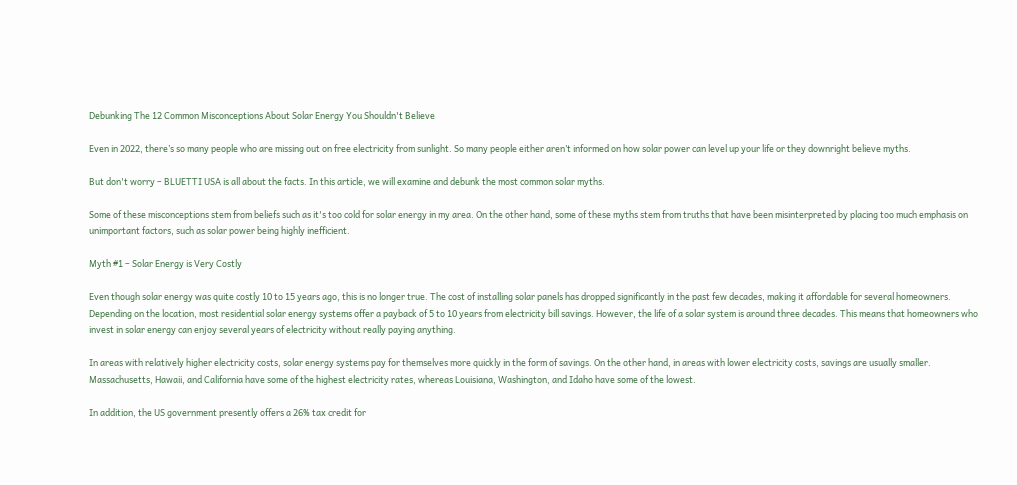Debunking The 12 Common Misconceptions About Solar Energy You Shouldn't Believe

Even in 2022, there’s so many people who are missing out on free electricity from sunlight. So many people either aren’t informed on how solar power can level up your life or they downright believe myths.

But don't worry – BLUETTI USA is all about the facts. In this article, we will examine and debunk the most common solar myths.

Some of these misconceptions stem from beliefs such as it's too cold for solar energy in my area. On the other hand, some of these myths stem from truths that have been misinterpreted by placing too much emphasis on unimportant factors, such as solar power being highly inefficient.

Myth #1 – Solar Energy is Very Costly

Even though solar energy was quite costly 10 to 15 years ago, this is no longer true. The cost of installing solar panels has dropped significantly in the past few decades, making it affordable for several homeowners. Depending on the location, most residential solar energy systems offer a payback of 5 to 10 years from electricity bill savings. However, the life of a solar system is around three decades. This means that homeowners who invest in solar energy can enjoy several years of electricity without really paying anything.

In areas with relatively higher electricity costs, solar energy systems pay for themselves more quickly in the form of savings. On the other hand, in areas with lower electricity costs, savings are usually smaller. Massachusetts, Hawaii, and California have some of the highest electricity rates, whereas Louisiana, Washington, and Idaho have some of the lowest.

In addition, the US government presently offers a 26% tax credit for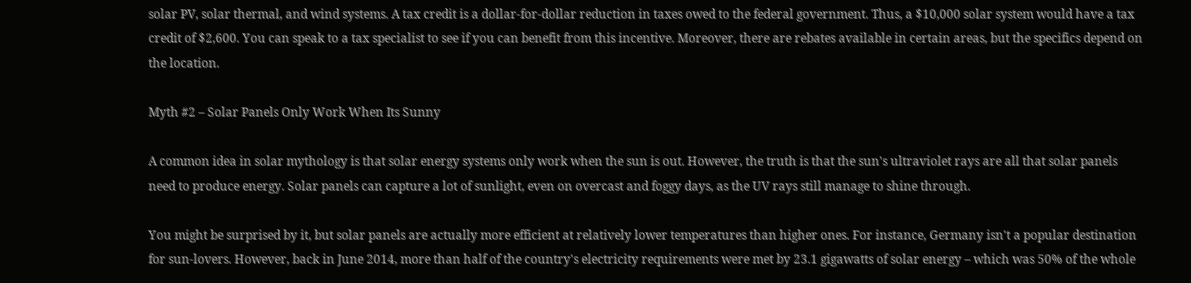solar PV, solar thermal, and wind systems. A tax credit is a dollar-for-dollar reduction in taxes owed to the federal government. Thus, a $10,000 solar system would have a tax credit of $2,600. You can speak to a tax specialist to see if you can benefit from this incentive. Moreover, there are rebates available in certain areas, but the specifics depend on the location.

Myth #2 – Solar Panels Only Work When Its Sunny

A common idea in solar mythology is that solar energy systems only work when the sun is out. However, the truth is that the sun's ultraviolet rays are all that solar panels need to produce energy. Solar panels can capture a lot of sunlight, even on overcast and foggy days, as the UV rays still manage to shine through.

You might be surprised by it, but solar panels are actually more efficient at relatively lower temperatures than higher ones. For instance, Germany isn't a popular destination for sun-lovers. However, back in June 2014, more than half of the country's electricity requirements were met by 23.1 gigawatts of solar energy – which was 50% of the whole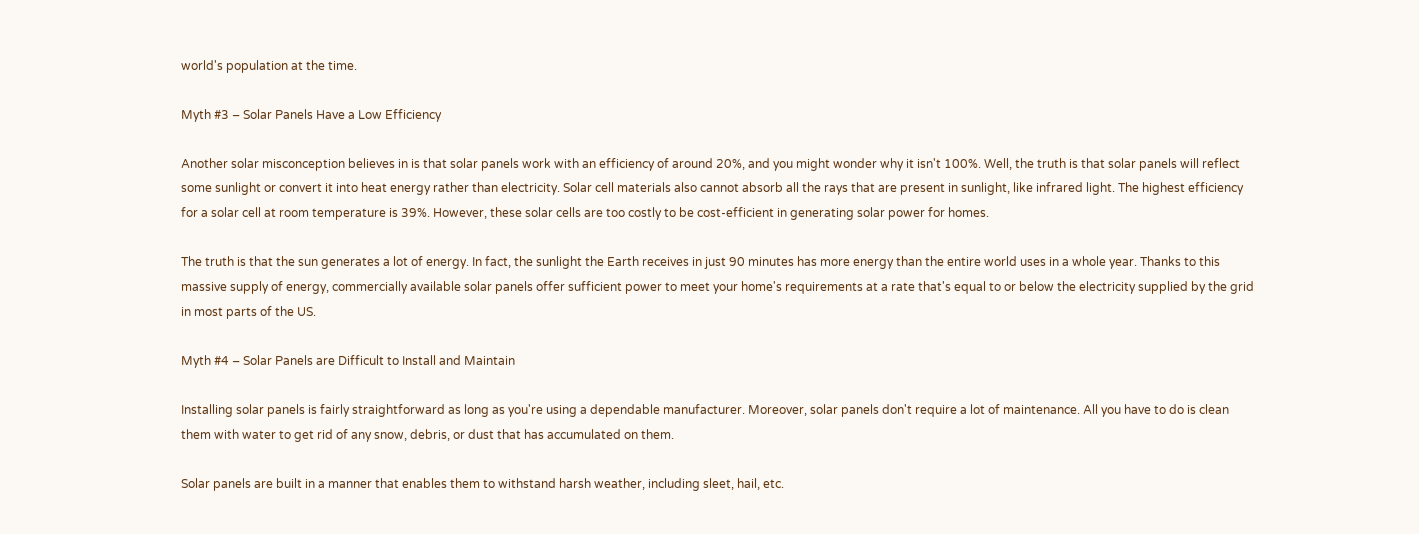world's population at the time.

Myth #3 – Solar Panels Have a Low Efficiency

Another solar misconception believes in is that solar panels work with an efficiency of around 20%, and you might wonder why it isn't 100%. Well, the truth is that solar panels will reflect some sunlight or convert it into heat energy rather than electricity. Solar cell materials also cannot absorb all the rays that are present in sunlight, like infrared light. The highest efficiency for a solar cell at room temperature is 39%. However, these solar cells are too costly to be cost-efficient in generating solar power for homes.

The truth is that the sun generates a lot of energy. In fact, the sunlight the Earth receives in just 90 minutes has more energy than the entire world uses in a whole year. Thanks to this massive supply of energy, commercially available solar panels offer sufficient power to meet your home's requirements at a rate that's equal to or below the electricity supplied by the grid in most parts of the US.

Myth #4 – Solar Panels are Difficult to Install and Maintain

Installing solar panels is fairly straightforward as long as you're using a dependable manufacturer. Moreover, solar panels don't require a lot of maintenance. All you have to do is clean them with water to get rid of any snow, debris, or dust that has accumulated on them.

Solar panels are built in a manner that enables them to withstand harsh weather, including sleet, hail, etc.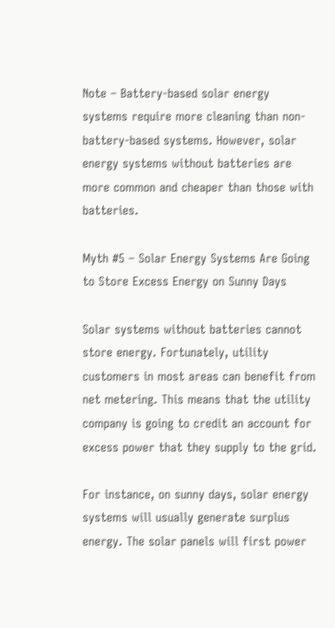Note – Battery-based solar energy systems require more cleaning than non-battery-based systems. However, solar energy systems without batteries are more common and cheaper than those with batteries.

Myth #5 – Solar Energy Systems Are Going to Store Excess Energy on Sunny Days

Solar systems without batteries cannot store energy. Fortunately, utility customers in most areas can benefit from net metering. This means that the utility company is going to credit an account for excess power that they supply to the grid.

For instance, on sunny days, solar energy systems will usually generate surplus energy. The solar panels will first power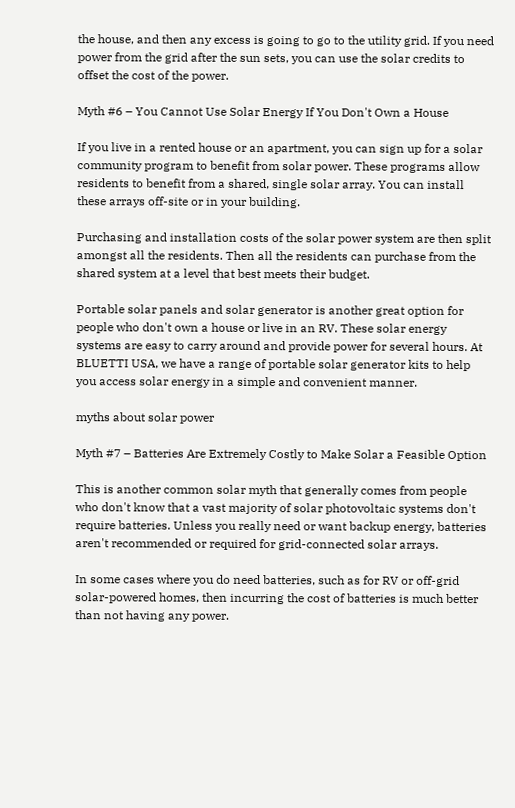the house, and then any excess is going to go to the utility grid. If you need power from the grid after the sun sets, you can use the solar credits to offset the cost of the power.

Myth #6 – You Cannot Use Solar Energy If You Don't Own a House

If you live in a rented house or an apartment, you can sign up for a solar community program to benefit from solar power. These programs allow residents to benefit from a shared, single solar array. You can install these arrays off-site or in your building.

Purchasing and installation costs of the solar power system are then split amongst all the residents. Then all the residents can purchase from the shared system at a level that best meets their budget.

Portable solar panels and solar generator is another great option for people who don't own a house or live in an RV. These solar energy systems are easy to carry around and provide power for several hours. At BLUETTI USA, we have a range of portable solar generator kits to help you access solar energy in a simple and convenient manner.

myths about solar power

Myth #7 – Batteries Are Extremely Costly to Make Solar a Feasible Option

This is another common solar myth that generally comes from people who don't know that a vast majority of solar photovoltaic systems don't require batteries. Unless you really need or want backup energy, batteries aren't recommended or required for grid-connected solar arrays.

In some cases where you do need batteries, such as for RV or off-grid solar-powered homes, then incurring the cost of batteries is much better than not having any power.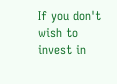If you don't wish to invest in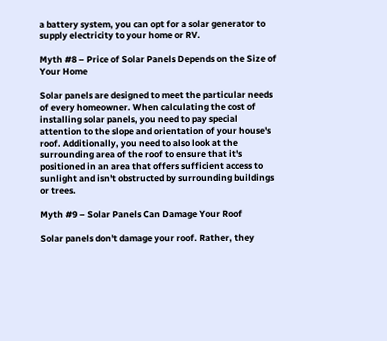a battery system, you can opt for a solar generator to supply electricity to your home or RV.

Myth #8 – Price of Solar Panels Depends on the Size of Your Home

Solar panels are designed to meet the particular needs of every homeowner. When calculating the cost of installing solar panels, you need to pay special attention to the slope and orientation of your house's roof. Additionally, you need to also look at the surrounding area of the roof to ensure that it's positioned in an area that offers sufficient access to sunlight and isn't obstructed by surrounding buildings or trees.

Myth #9 – Solar Panels Can Damage Your Roof

Solar panels don't damage your roof. Rather, they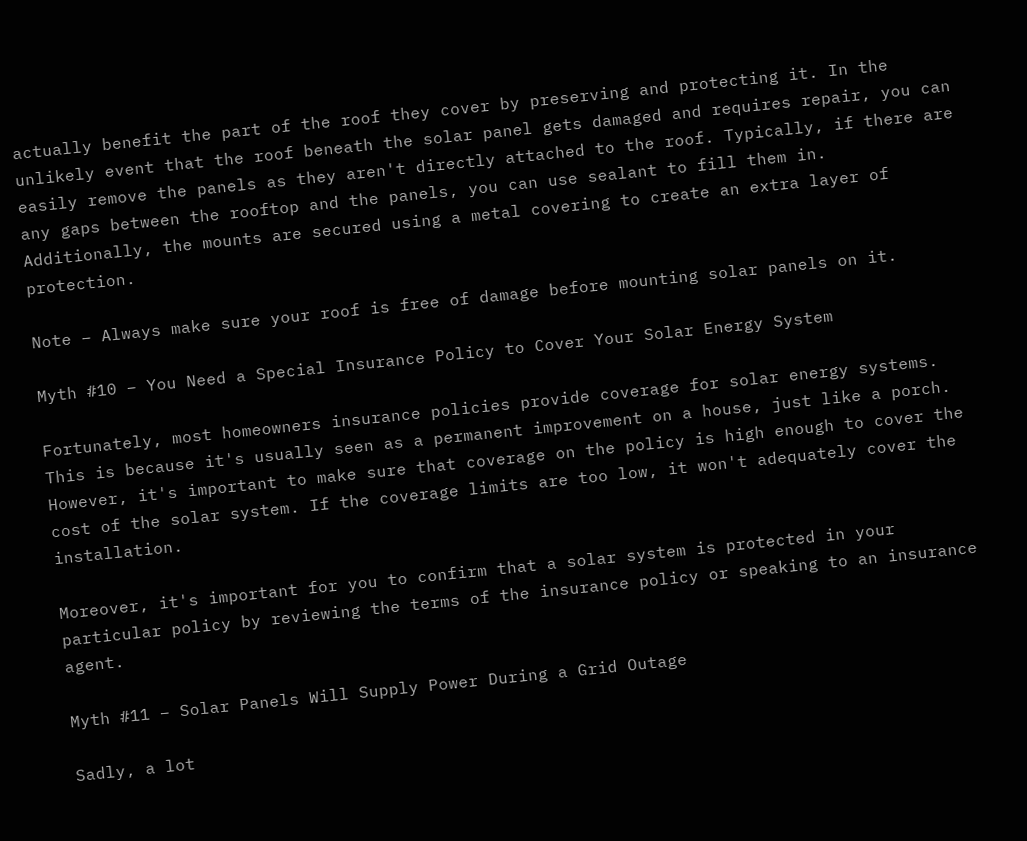actually benefit the part of the roof they cover by preserving and protecting it. In the unlikely event that the roof beneath the solar panel gets damaged and requires repair, you can easily remove the panels as they aren't directly attached to the roof. Typically, if there are any gaps between the rooftop and the panels, you can use sealant to fill them in. Additionally, the mounts are secured using a metal covering to create an extra layer of protection.

Note – Always make sure your roof is free of damage before mounting solar panels on it.

Myth #10 – You Need a Special Insurance Policy to Cover Your Solar Energy System

Fortunately, most homeowners insurance policies provide coverage for solar energy systems. This is because it's usually seen as a permanent improvement on a house, just like a porch. However, it's important to make sure that coverage on the policy is high enough to cover the cost of the solar system. If the coverage limits are too low, it won't adequately cover the installation.

Moreover, it's important for you to confirm that a solar system is protected in your particular policy by reviewing the terms of the insurance policy or speaking to an insurance agent.

Myth #11 – Solar Panels Will Supply Power During a Grid Outage

Sadly, a lot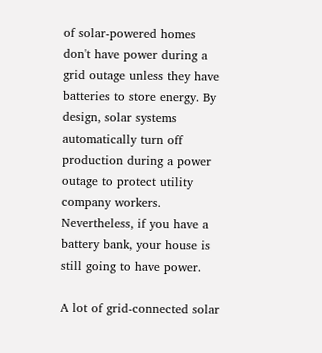of solar-powered homes don't have power during a grid outage unless they have batteries to store energy. By design, solar systems automatically turn off production during a power outage to protect utility company workers. Nevertheless, if you have a battery bank, your house is still going to have power.

A lot of grid-connected solar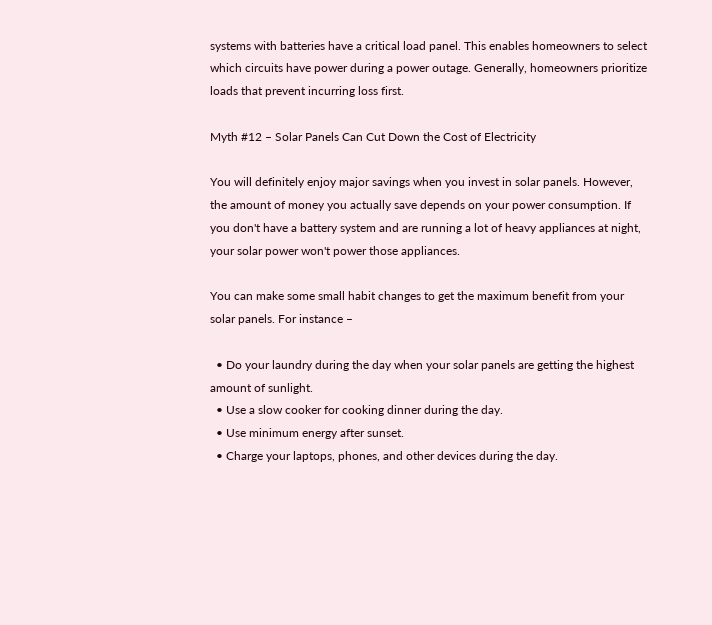systems with batteries have a critical load panel. This enables homeowners to select which circuits have power during a power outage. Generally, homeowners prioritize loads that prevent incurring loss first.

Myth #12 – Solar Panels Can Cut Down the Cost of Electricity

You will definitely enjoy major savings when you invest in solar panels. However, the amount of money you actually save depends on your power consumption. If you don't have a battery system and are running a lot of heavy appliances at night, your solar power won't power those appliances.

You can make some small habit changes to get the maximum benefit from your solar panels. For instance –

  • Do your laundry during the day when your solar panels are getting the highest amount of sunlight.
  • Use a slow cooker for cooking dinner during the day.
  • Use minimum energy after sunset.
  • Charge your laptops, phones, and other devices during the day.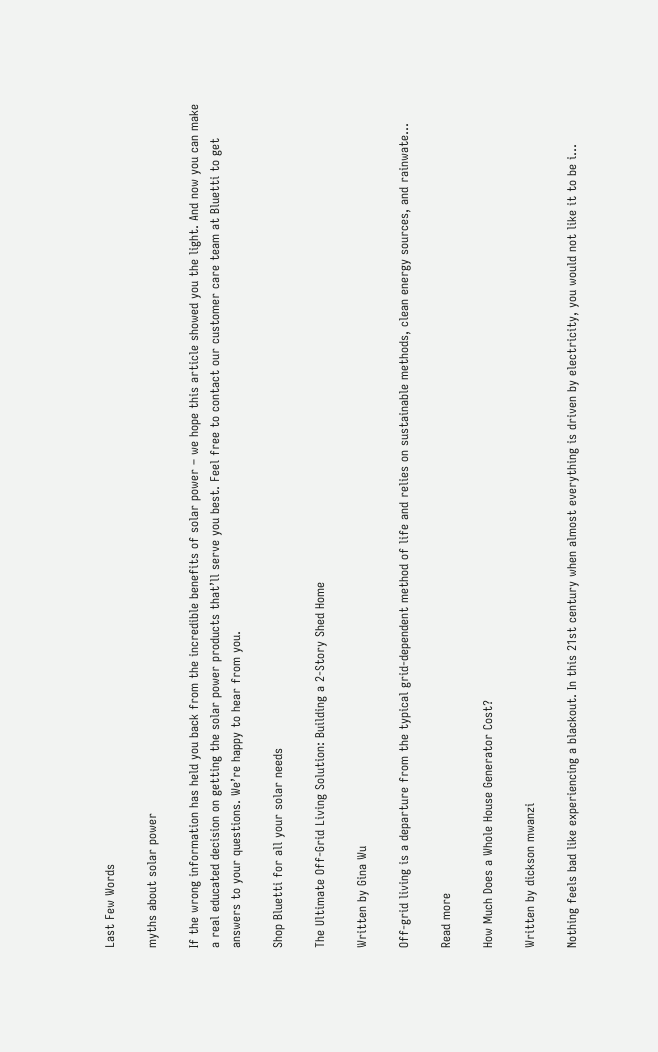Last Few Words

myths about solar power

If the wrong information has held you back from the incredible benefits of solar power – we hope this article showed you the light. And now you can make a real educated decision on getting the solar power products that’ll serve you best. Feel free to contact our customer care team at Bluetti to get answers to your questions. We’re happy to hear from you.

Shop Bluetti for all your solar needs

The Ultimate Off-Grid Living Solution: Building a 2-Story Shed Home

Written by Gina Wu

Off-grid living is a departure from the typical grid-dependent method of life and relies on sustainable methods, clean energy sources, and rainwate...

Read more

How Much Does a Whole House Generator Cost?

Written by dickson mwanzi

Nothing feels bad like experiencing a blackout. In this 21st century when almost everything is driven by electricity, you would not like it to be i...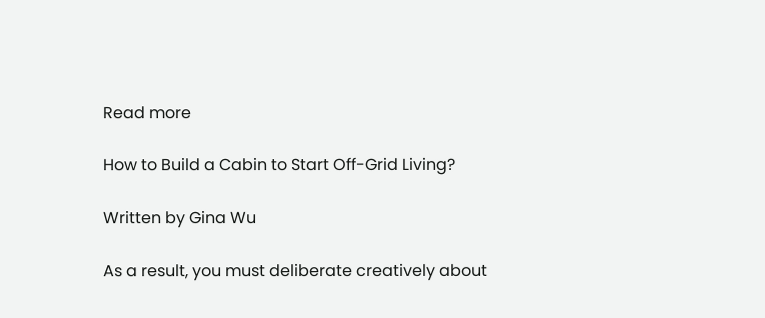Read more

How to Build a Cabin to Start Off-Grid Living?

Written by Gina Wu

As a result, you must deliberate creatively about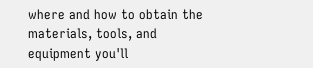where and how to obtain the materials, tools, and equipment you'll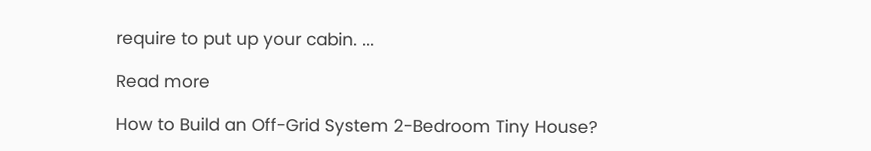require to put up your cabin. ...

Read more

How to Build an Off-Grid System 2-Bedroom Tiny House?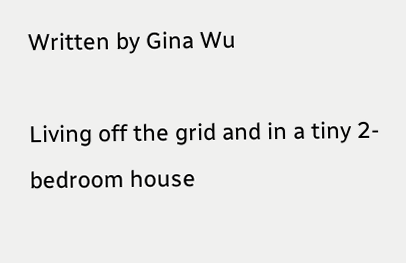Written by Gina Wu

Living off the grid and in a tiny 2-bedroom house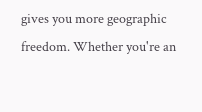gives you more geographic freedom. Whether you're an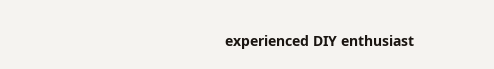experienced DIY enthusiast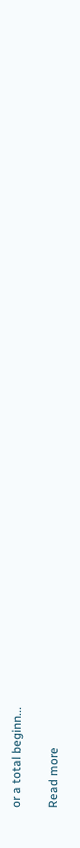or a total beginn...

Read more